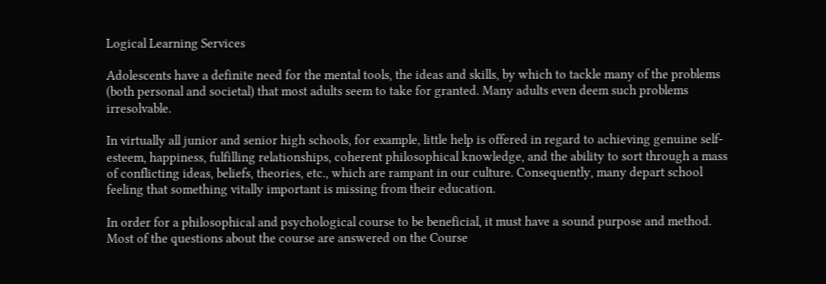Logical Learning Services

Adolescents have a definite need for the mental tools, the ideas and skills, by which to tackle many of the problems (both personal and societal) that most adults seem to take for granted. Many adults even deem such problems irresolvable.

In virtually all junior and senior high schools, for example, little help is offered in regard to achieving genuine self-esteem, happiness, fulfilling relationships, coherent philosophical knowledge, and the ability to sort through a mass of conflicting ideas, beliefs, theories, etc., which are rampant in our culture. Consequently, many depart school feeling that something vitally important is missing from their education.

In order for a philosophical and psychological course to be beneficial, it must have a sound purpose and method. Most of the questions about the course are answered on the Course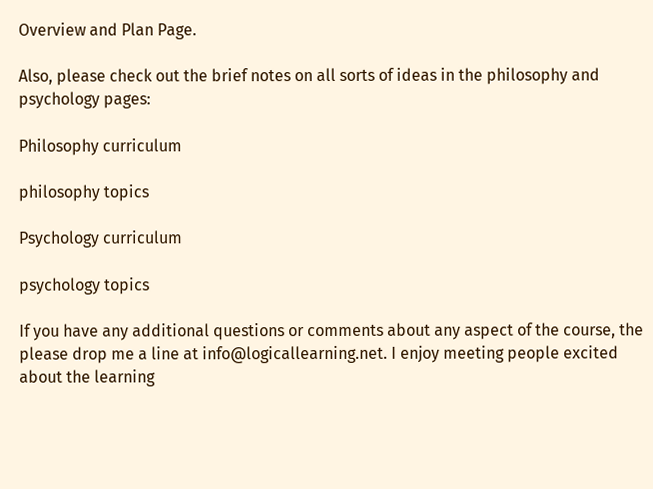Overview and Plan Page.

Also, please check out the brief notes on all sorts of ideas in the philosophy and psychology pages:

Philosophy curriculum

philosophy topics

Psychology curriculum

psychology topics

If you have any additional questions or comments about any aspect of the course, the please drop me a line at info@logicallearning.net. I enjoy meeting people excited about the learning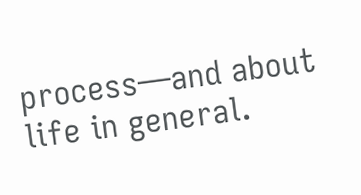process—and about life in general.